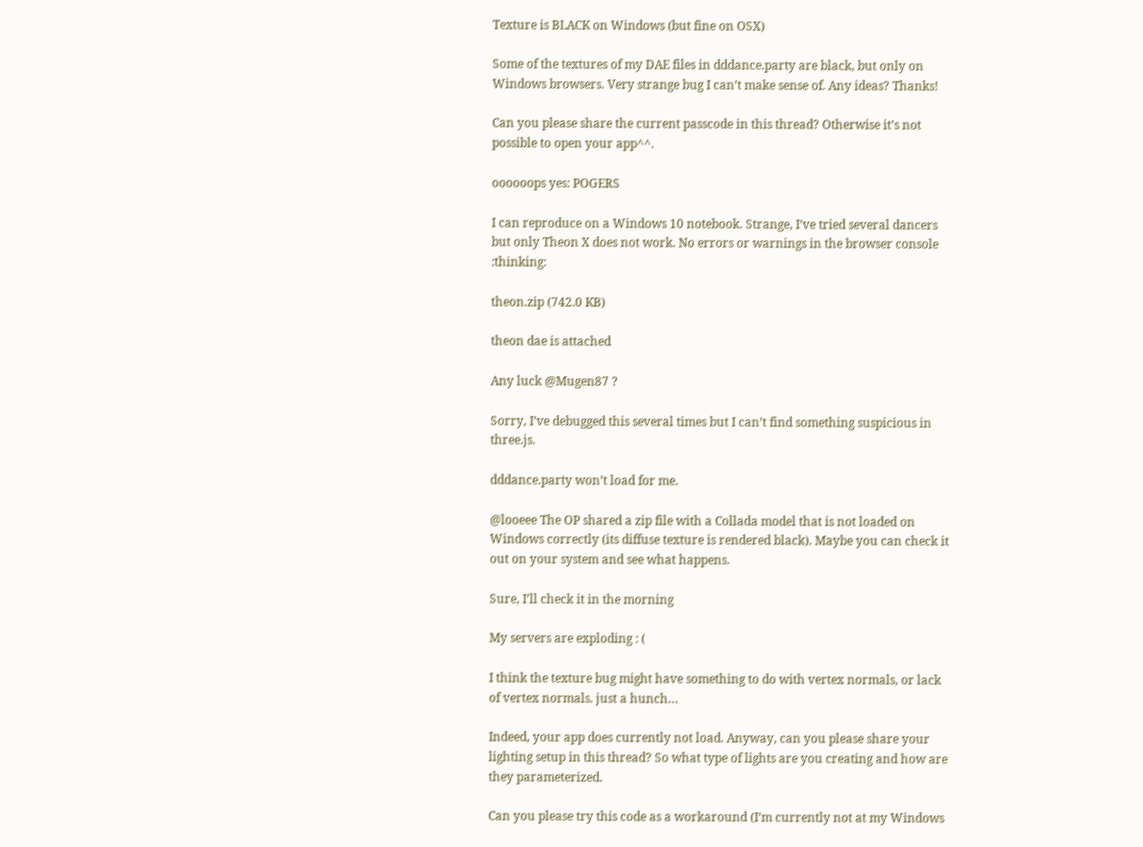Texture is BLACK on Windows (but fine on OSX)

Some of the textures of my DAE files in dddance.party are black, but only on Windows browsers. Very strange bug I can’t make sense of. Any ideas? Thanks!

Can you please share the current passcode in this thread? Otherwise it’s not possible to open your app^^.

oooooops yes: POGERS

I can reproduce on a Windows 10 notebook. Strange, I’ve tried several dancers but only Theon X does not work. No errors or warnings in the browser console :thinking:

theon.zip (742.0 KB)

theon dae is attached

Any luck @Mugen87 ?

Sorry, I’ve debugged this several times but I can’t find something suspicious in three.js.

dddance.party won’t load for me.

@looeee The OP shared a zip file with a Collada model that is not loaded on Windows correctly (its diffuse texture is rendered black). Maybe you can check it out on your system and see what happens.

Sure, I’ll check it in the morning

My servers are exploding : (

I think the texture bug might have something to do with vertex normals, or lack of vertex normals. just a hunch…

Indeed, your app does currently not load. Anyway, can you please share your lighting setup in this thread? So what type of lights are you creating and how are they parameterized.

Can you please try this code as a workaround (I’m currently not at my Windows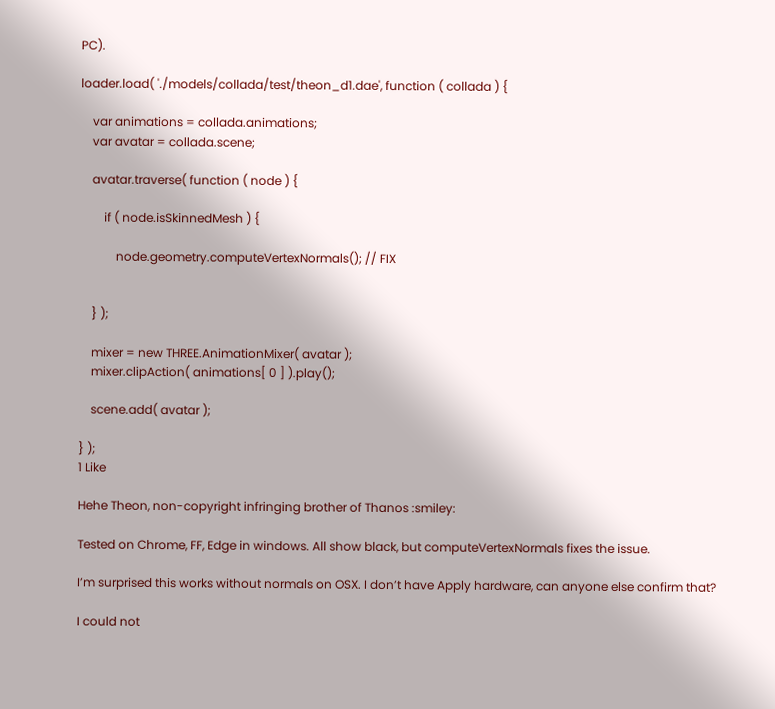PC).

loader.load( './models/collada/test/theon_d1.dae', function ( collada ) {

    var animations = collada.animations;
    var avatar = collada.scene;

    avatar.traverse( function ( node ) {

        if ( node.isSkinnedMesh ) {

            node.geometry.computeVertexNormals(); // FIX


    } );

    mixer = new THREE.AnimationMixer( avatar );
    mixer.clipAction( animations[ 0 ] ).play();

    scene.add( avatar );

} );
1 Like

Hehe Theon, non-copyright infringing brother of Thanos :smiley:

Tested on Chrome, FF, Edge in windows. All show black, but computeVertexNormals fixes the issue.

I’m surprised this works without normals on OSX. I don’t have Apply hardware, can anyone else confirm that?

I could not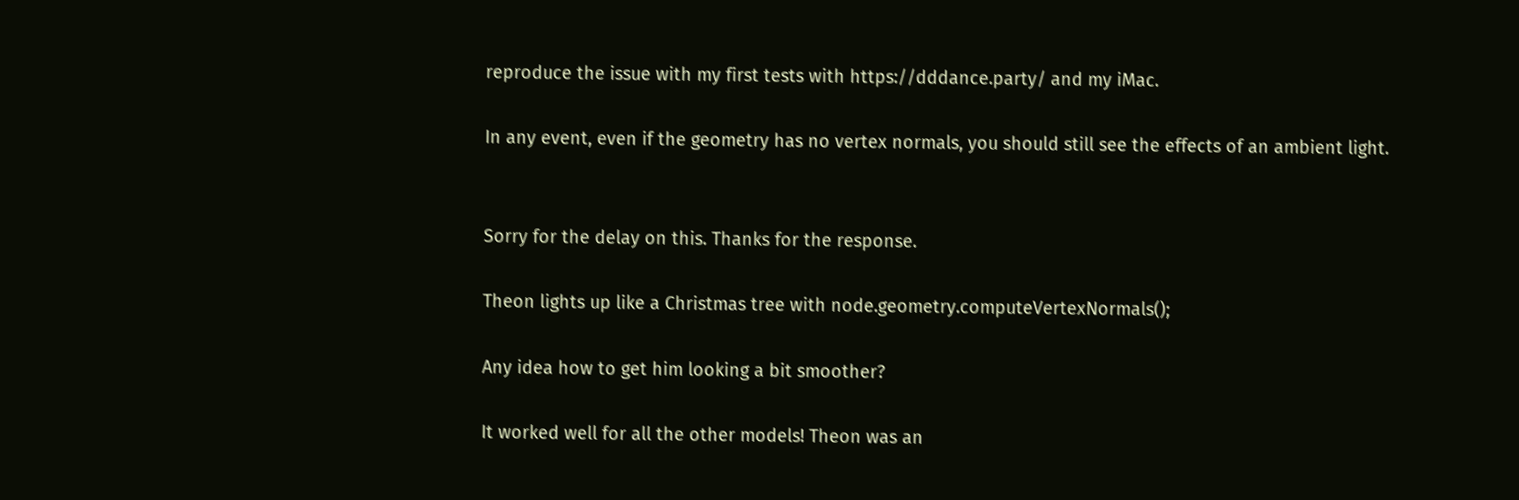reproduce the issue with my first tests with https://dddance.party/ and my iMac.

In any event, even if the geometry has no vertex normals, you should still see the effects of an ambient light.


Sorry for the delay on this. Thanks for the response.

Theon lights up like a Christmas tree with node.geometry.computeVertexNormals();

Any idea how to get him looking a bit smoother?

It worked well for all the other models! Theon was an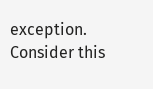exception.
Consider this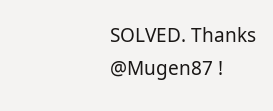SOLVED. Thanks @Mugen87 !